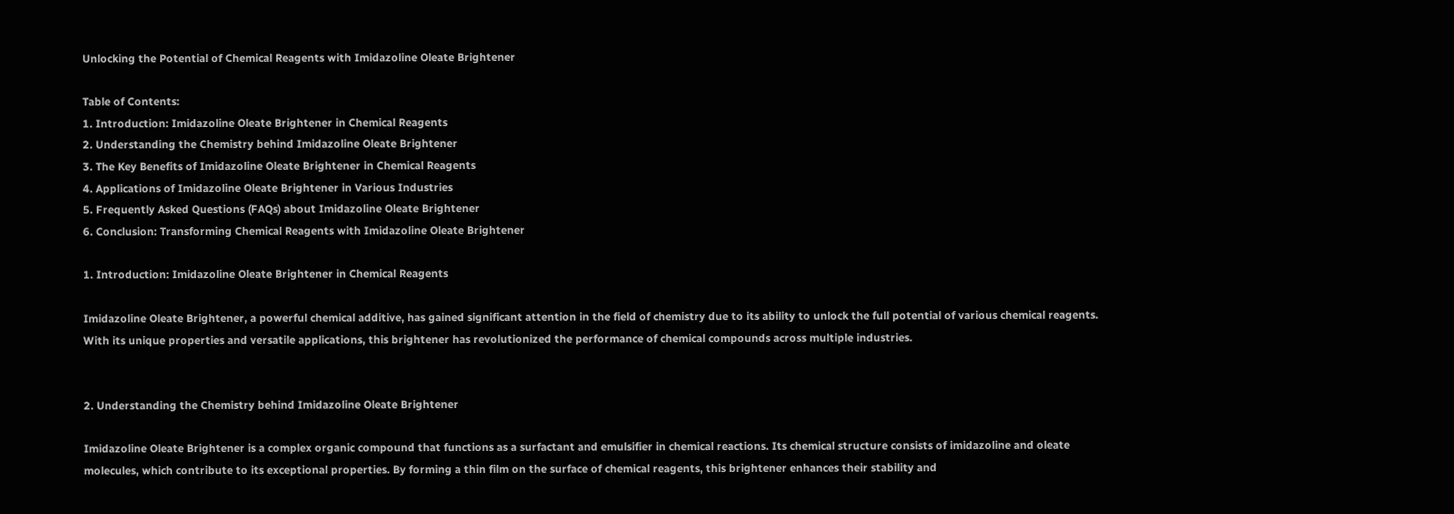Unlocking the Potential of Chemical Reagents with Imidazoline Oleate Brightener

Table of Contents:
1. Introduction: Imidazoline Oleate Brightener in Chemical Reagents
2. Understanding the Chemistry behind Imidazoline Oleate Brightener
3. The Key Benefits of Imidazoline Oleate Brightener in Chemical Reagents
4. Applications of Imidazoline Oleate Brightener in Various Industries
5. Frequently Asked Questions (FAQs) about Imidazoline Oleate Brightener
6. Conclusion: Transforming Chemical Reagents with Imidazoline Oleate Brightener

1. Introduction: Imidazoline Oleate Brightener in Chemical Reagents

Imidazoline Oleate Brightener, a powerful chemical additive, has gained significant attention in the field of chemistry due to its ability to unlock the full potential of various chemical reagents. With its unique properties and versatile applications, this brightener has revolutionized the performance of chemical compounds across multiple industries.


2. Understanding the Chemistry behind Imidazoline Oleate Brightener

Imidazoline Oleate Brightener is a complex organic compound that functions as a surfactant and emulsifier in chemical reactions. Its chemical structure consists of imidazoline and oleate molecules, which contribute to its exceptional properties. By forming a thin film on the surface of chemical reagents, this brightener enhances their stability and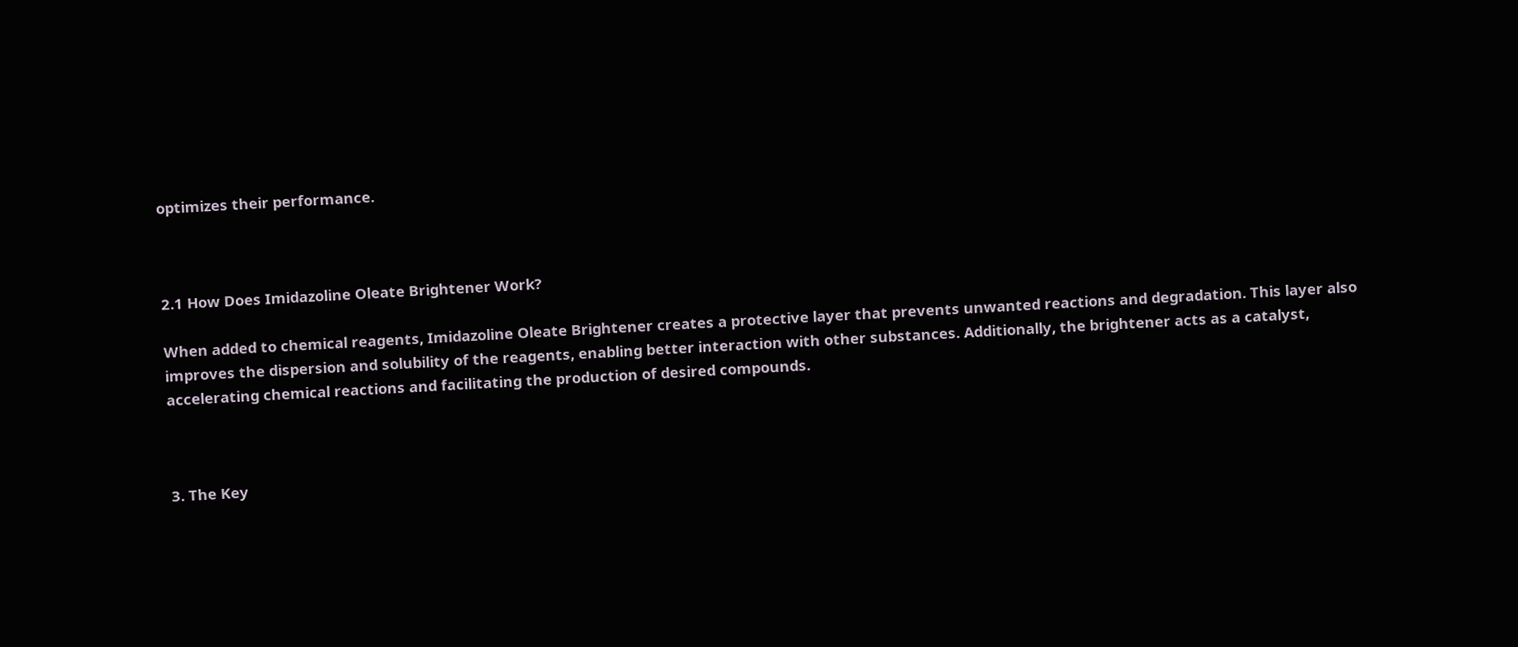optimizes their performance.



2.1 How Does Imidazoline Oleate Brightener Work?

When added to chemical reagents, Imidazoline Oleate Brightener creates a protective layer that prevents unwanted reactions and degradation. This layer also improves the dispersion and solubility of the reagents, enabling better interaction with other substances. Additionally, the brightener acts as a catalyst, accelerating chemical reactions and facilitating the production of desired compounds.



3. The Key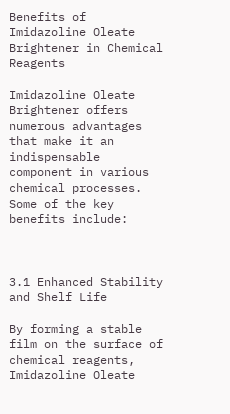Benefits of Imidazoline Oleate Brightener in Chemical Reagents

Imidazoline Oleate Brightener offers numerous advantages that make it an indispensable component in various chemical processes. Some of the key benefits include:



3.1 Enhanced Stability and Shelf Life

By forming a stable film on the surface of chemical reagents, Imidazoline Oleate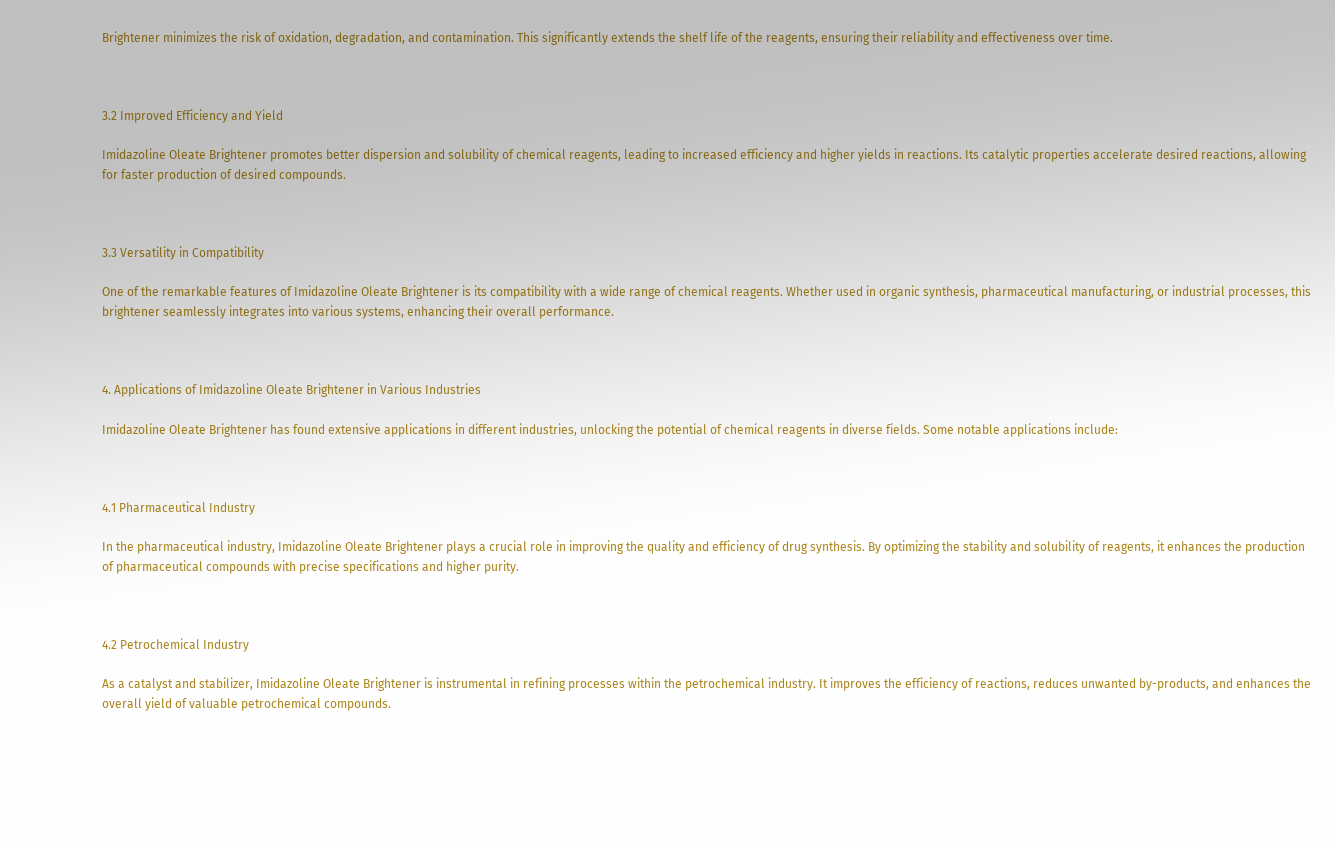Brightener minimizes the risk of oxidation, degradation, and contamination. This significantly extends the shelf life of the reagents, ensuring their reliability and effectiveness over time.



3.2 Improved Efficiency and Yield

Imidazoline Oleate Brightener promotes better dispersion and solubility of chemical reagents, leading to increased efficiency and higher yields in reactions. Its catalytic properties accelerate desired reactions, allowing for faster production of desired compounds.



3.3 Versatility in Compatibility

One of the remarkable features of Imidazoline Oleate Brightener is its compatibility with a wide range of chemical reagents. Whether used in organic synthesis, pharmaceutical manufacturing, or industrial processes, this brightener seamlessly integrates into various systems, enhancing their overall performance.



4. Applications of Imidazoline Oleate Brightener in Various Industries

Imidazoline Oleate Brightener has found extensive applications in different industries, unlocking the potential of chemical reagents in diverse fields. Some notable applications include:



4.1 Pharmaceutical Industry

In the pharmaceutical industry, Imidazoline Oleate Brightener plays a crucial role in improving the quality and efficiency of drug synthesis. By optimizing the stability and solubility of reagents, it enhances the production of pharmaceutical compounds with precise specifications and higher purity.



4.2 Petrochemical Industry

As a catalyst and stabilizer, Imidazoline Oleate Brightener is instrumental in refining processes within the petrochemical industry. It improves the efficiency of reactions, reduces unwanted by-products, and enhances the overall yield of valuable petrochemical compounds.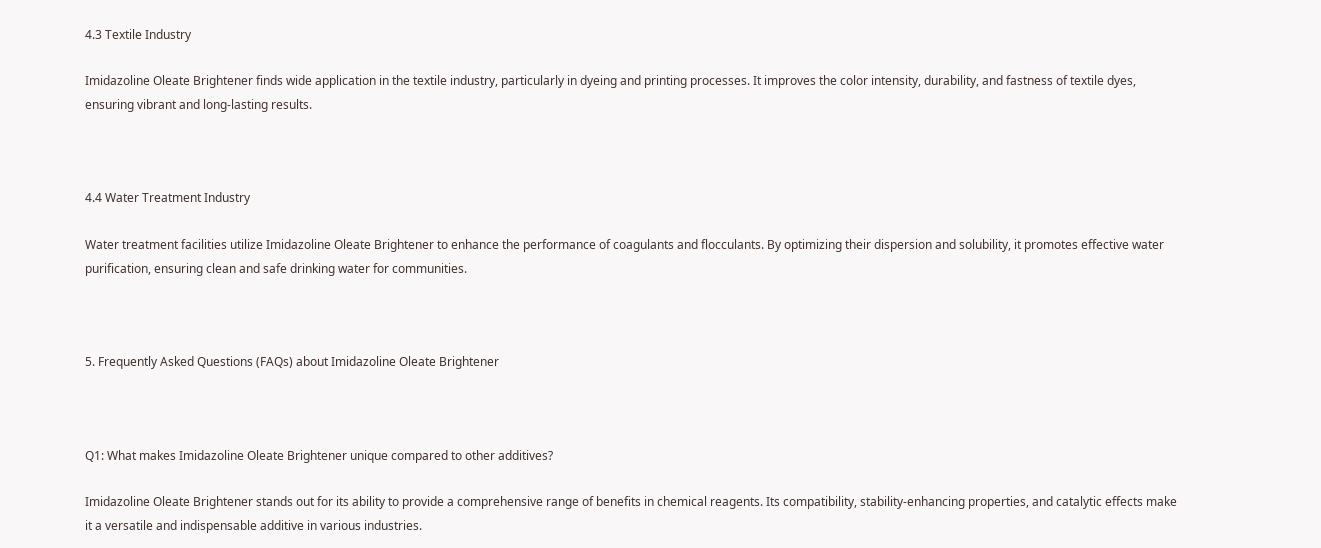4.3 Textile Industry

Imidazoline Oleate Brightener finds wide application in the textile industry, particularly in dyeing and printing processes. It improves the color intensity, durability, and fastness of textile dyes, ensuring vibrant and long-lasting results.



4.4 Water Treatment Industry

Water treatment facilities utilize Imidazoline Oleate Brightener to enhance the performance of coagulants and flocculants. By optimizing their dispersion and solubility, it promotes effective water purification, ensuring clean and safe drinking water for communities.



5. Frequently Asked Questions (FAQs) about Imidazoline Oleate Brightener



Q1: What makes Imidazoline Oleate Brightener unique compared to other additives?

Imidazoline Oleate Brightener stands out for its ability to provide a comprehensive range of benefits in chemical reagents. Its compatibility, stability-enhancing properties, and catalytic effects make it a versatile and indispensable additive in various industries.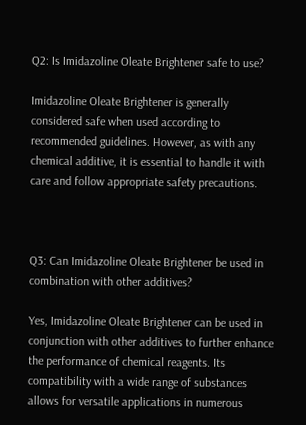Q2: Is Imidazoline Oleate Brightener safe to use?

Imidazoline Oleate Brightener is generally considered safe when used according to recommended guidelines. However, as with any chemical additive, it is essential to handle it with care and follow appropriate safety precautions.



Q3: Can Imidazoline Oleate Brightener be used in combination with other additives?

Yes, Imidazoline Oleate Brightener can be used in conjunction with other additives to further enhance the performance of chemical reagents. Its compatibility with a wide range of substances allows for versatile applications in numerous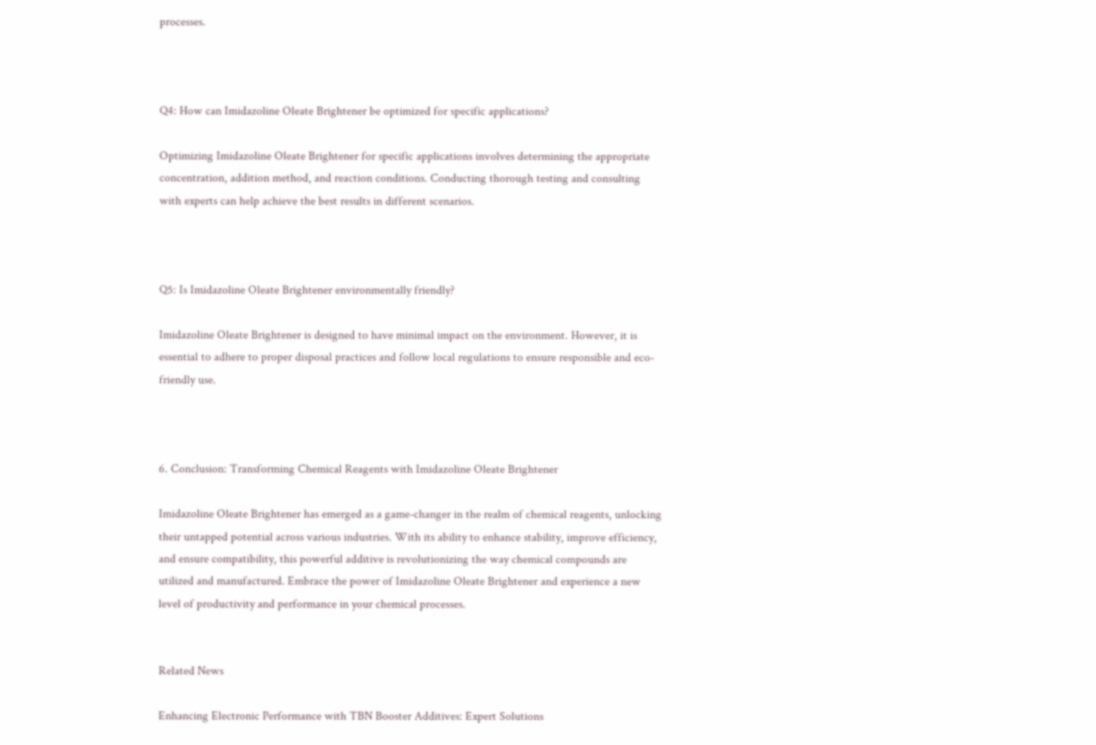processes.



Q4: How can Imidazoline Oleate Brightener be optimized for specific applications?

Optimizing Imidazoline Oleate Brightener for specific applications involves determining the appropriate concentration, addition method, and reaction conditions. Conducting thorough testing and consulting with experts can help achieve the best results in different scenarios.



Q5: Is Imidazoline Oleate Brightener environmentally friendly?

Imidazoline Oleate Brightener is designed to have minimal impact on the environment. However, it is essential to adhere to proper disposal practices and follow local regulations to ensure responsible and eco-friendly use.



6. Conclusion: Transforming Chemical Reagents with Imidazoline Oleate Brightener

Imidazoline Oleate Brightener has emerged as a game-changer in the realm of chemical reagents, unlocking their untapped potential across various industries. With its ability to enhance stability, improve efficiency, and ensure compatibility, this powerful additive is revolutionizing the way chemical compounds are utilized and manufactured. Embrace the power of Imidazoline Oleate Brightener and experience a new level of productivity and performance in your chemical processes.


Related News

Enhancing Electronic Performance with TBN Booster Additives: Expert Solutions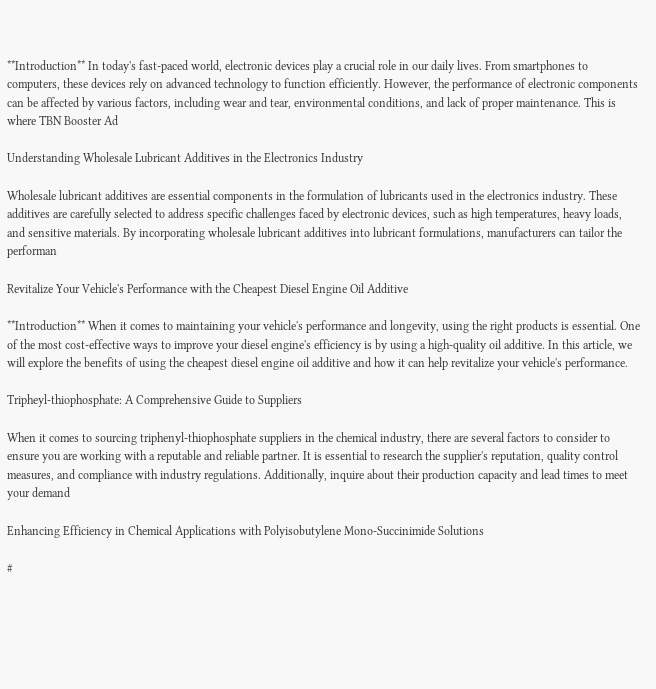**Introduction** In today's fast-paced world, electronic devices play a crucial role in our daily lives. From smartphones to computers, these devices rely on advanced technology to function efficiently. However, the performance of electronic components can be affected by various factors, including wear and tear, environmental conditions, and lack of proper maintenance. This is where TBN Booster Ad

Understanding Wholesale Lubricant Additives in the Electronics Industry

Wholesale lubricant additives are essential components in the formulation of lubricants used in the electronics industry. These additives are carefully selected to address specific challenges faced by electronic devices, such as high temperatures, heavy loads, and sensitive materials. By incorporating wholesale lubricant additives into lubricant formulations, manufacturers can tailor the performan

Revitalize Your Vehicle's Performance with the Cheapest Diesel Engine Oil Additive

**Introduction** When it comes to maintaining your vehicle's performance and longevity, using the right products is essential. One of the most cost-effective ways to improve your diesel engine's efficiency is by using a high-quality oil additive. In this article, we will explore the benefits of using the cheapest diesel engine oil additive and how it can help revitalize your vehicle's performance.

Tripheyl-thiophosphate: A Comprehensive Guide to Suppliers

When it comes to sourcing triphenyl-thiophosphate suppliers in the chemical industry, there are several factors to consider to ensure you are working with a reputable and reliable partner. It is essential to research the supplier's reputation, quality control measures, and compliance with industry regulations. Additionally, inquire about their production capacity and lead times to meet your demand

Enhancing Efficiency in Chemical Applications with Polyisobutylene Mono-Succinimide Solutions

#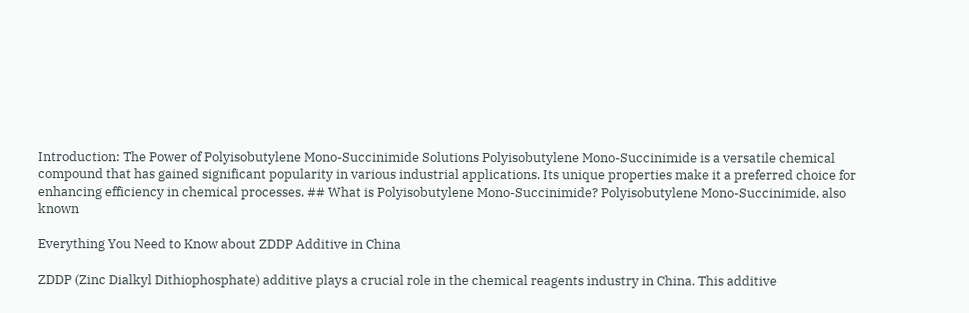Introduction: The Power of Polyisobutylene Mono-Succinimide Solutions Polyisobutylene Mono-Succinimide is a versatile chemical compound that has gained significant popularity in various industrial applications. Its unique properties make it a preferred choice for enhancing efficiency in chemical processes. ## What is Polyisobutylene Mono-Succinimide? Polyisobutylene Mono-Succinimide, also known

Everything You Need to Know about ZDDP Additive in China

ZDDP (Zinc Dialkyl Dithiophosphate) additive plays a crucial role in the chemical reagents industry in China. This additive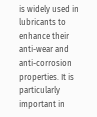is widely used in lubricants to enhance their anti-wear and anti-corrosion properties. It is particularly important in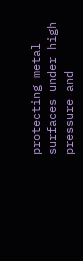protecting metal surfaces under high pressure and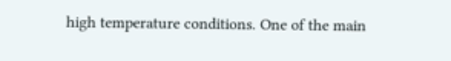high temperature conditions. One of the main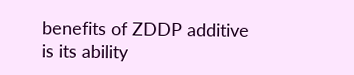benefits of ZDDP additive is its ability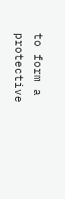to form a protective